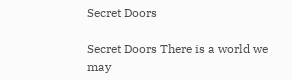Secret Doors

Secret Doors There is a world we may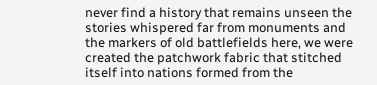never find a history that remains unseen the stories whispered far from monuments and the markers of old battlefields here, we were created the patchwork fabric that stitched itself into nations formed from the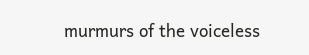murmurs of the voiceless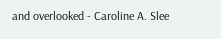and overlooked - Caroline A. Slee